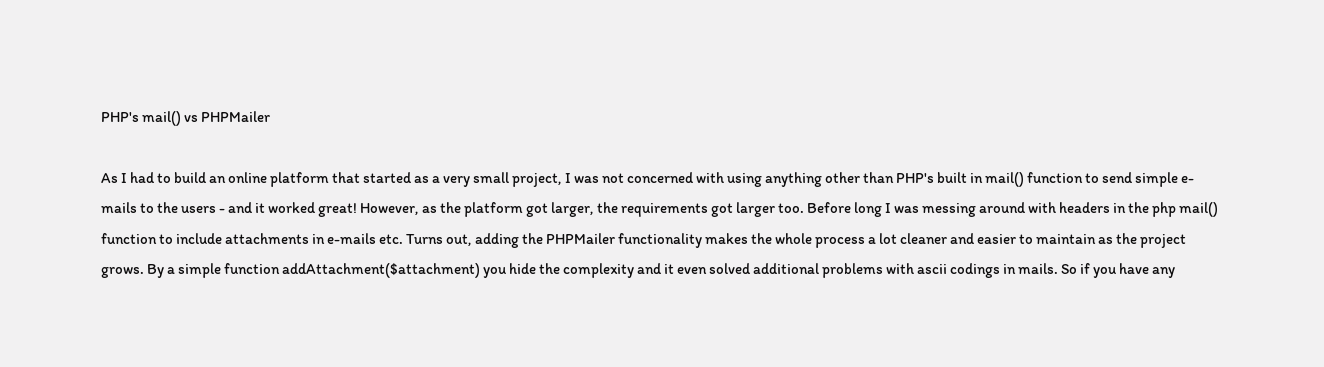PHP's mail() vs PHPMailer

As I had to build an online platform that started as a very small project, I was not concerned with using anything other than PHP's built in mail() function to send simple e-mails to the users - and it worked great! However, as the platform got larger, the requirements got larger too. Before long I was messing around with headers in the php mail() function to include attachments in e-mails etc. Turns out, adding the PHPMailer functionality makes the whole process a lot cleaner and easier to maintain as the project grows. By a simple function addAttachment($attachment) you hide the complexity and it even solved additional problems with ascii codings in mails. So if you have any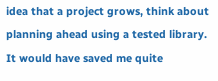idea that a project grows, think about planning ahead using a tested library. It would have saved me quite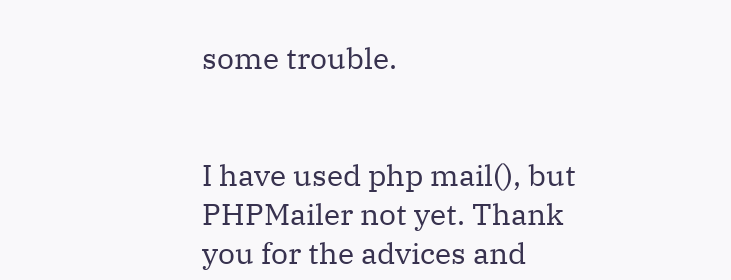some trouble.


I have used php mail(), but PHPMailer not yet. Thank you for the advices and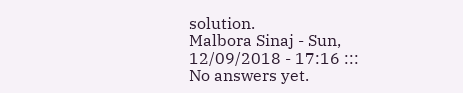solution.
Malbora Sinaj - Sun, 12/09/2018 - 17:16 :::
No answers yet.